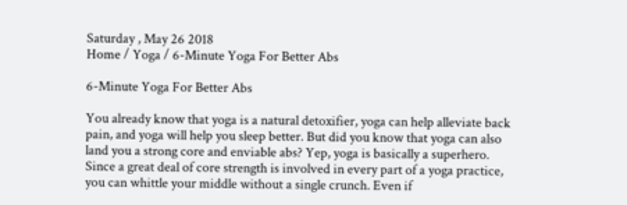Saturday , May 26 2018
Home / Yoga / 6-Minute Yoga For Better Abs

6-Minute Yoga For Better Abs

You already know that yoga is a natural detoxifier, yoga can help alleviate back pain, and yoga will help you sleep better. But did you know that yoga can also land you a strong core and enviable abs? Yep, yoga is basically a superhero. Since a great deal of core strength is involved in every part of a yoga practice, you can whittle your middle without a single crunch. Even if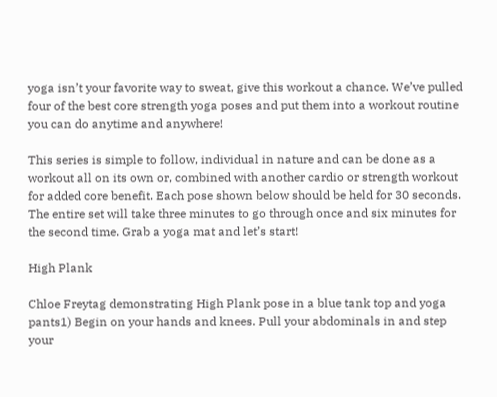yoga isn’t your favorite way to sweat, give this workout a chance. We’ve pulled four of the best core strength yoga poses and put them into a workout routine you can do anytime and anywhere!

This series is simple to follow, individual in nature and can be done as a workout all on its own or, combined with another cardio or strength workout for added core benefit. Each pose shown below should be held for 30 seconds. The entire set will take three minutes to go through once and six minutes for the second time. Grab a yoga mat and let’s start!

High Plank

Chloe Freytag demonstrating High Plank pose in a blue tank top and yoga pants1) Begin on your hands and knees. Pull your abdominals in and step your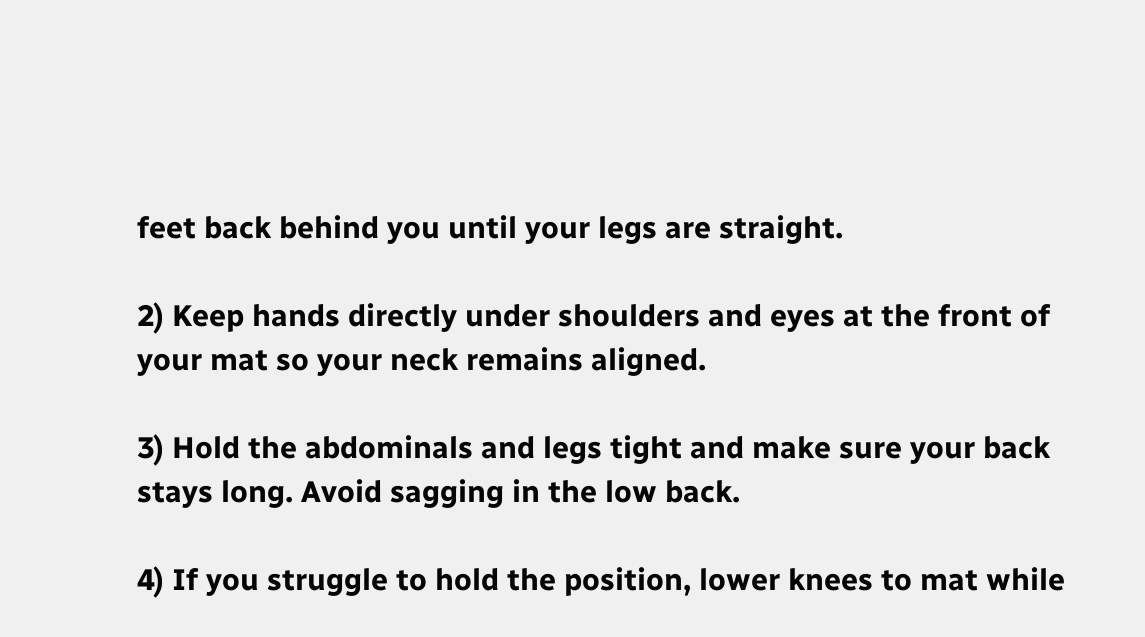feet back behind you until your legs are straight.

2) Keep hands directly under shoulders and eyes at the front of your mat so your neck remains aligned.

3) Hold the abdominals and legs tight and make sure your back stays long. Avoid sagging in the low back.

4) If you struggle to hold the position, lower knees to mat while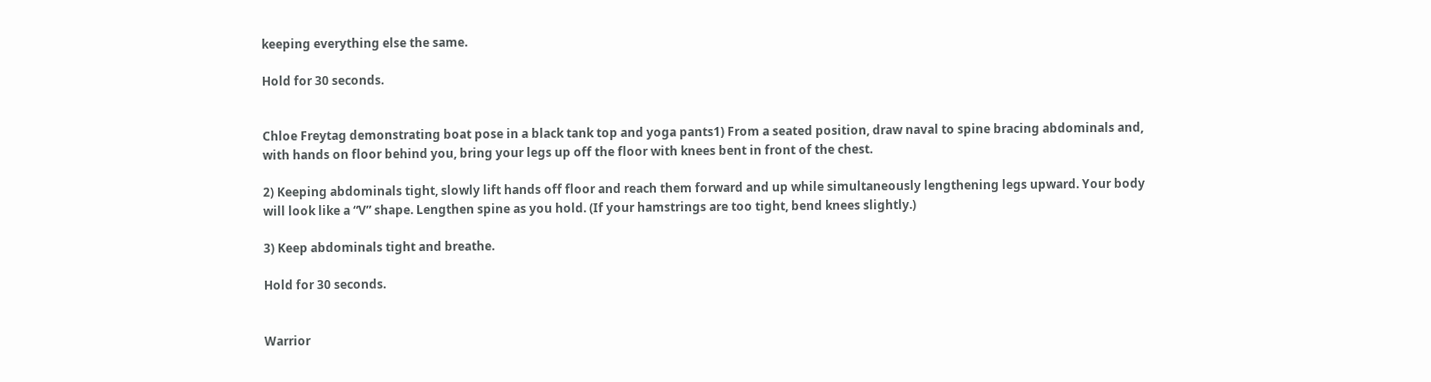keeping everything else the same.

Hold for 30 seconds.


Chloe Freytag demonstrating boat pose in a black tank top and yoga pants1) From a seated position, draw naval to spine bracing abdominals and, with hands on floor behind you, bring your legs up off the floor with knees bent in front of the chest.

2) Keeping abdominals tight, slowly lift hands off floor and reach them forward and up while simultaneously lengthening legs upward. Your body will look like a “V” shape. Lengthen spine as you hold. (If your hamstrings are too tight, bend knees slightly.)

3) Keep abdominals tight and breathe.

Hold for 30 seconds.


Warrior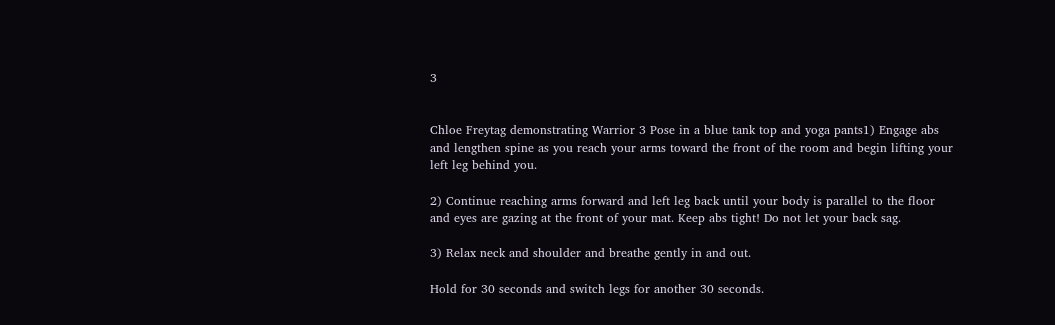3


Chloe Freytag demonstrating Warrior 3 Pose in a blue tank top and yoga pants1) Engage abs and lengthen spine as you reach your arms toward the front of the room and begin lifting your left leg behind you.

2) Continue reaching arms forward and left leg back until your body is parallel to the floor and eyes are gazing at the front of your mat. Keep abs tight! Do not let your back sag.

3) Relax neck and shoulder and breathe gently in and out.

Hold for 30 seconds and switch legs for another 30 seconds.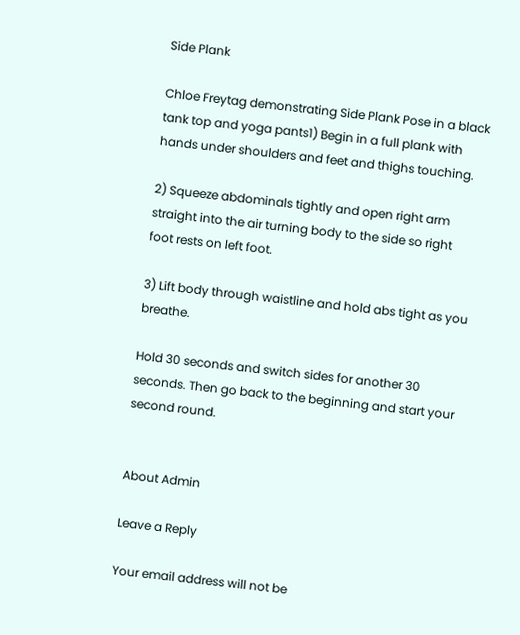Side Plank

Chloe Freytag demonstrating Side Plank Pose in a black tank top and yoga pants1) Begin in a full plank with hands under shoulders and feet and thighs touching.

2) Squeeze abdominals tightly and open right arm straight into the air turning body to the side so right foot rests on left foot.

3) Lift body through waistline and hold abs tight as you breathe.

Hold 30 seconds and switch sides for another 30 seconds. Then go back to the beginning and start your second round.


About Admin

Leave a Reply

Your email address will not be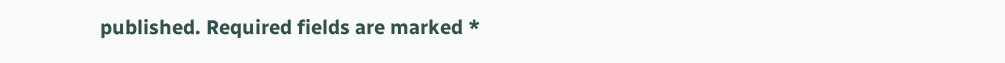published. Required fields are marked *